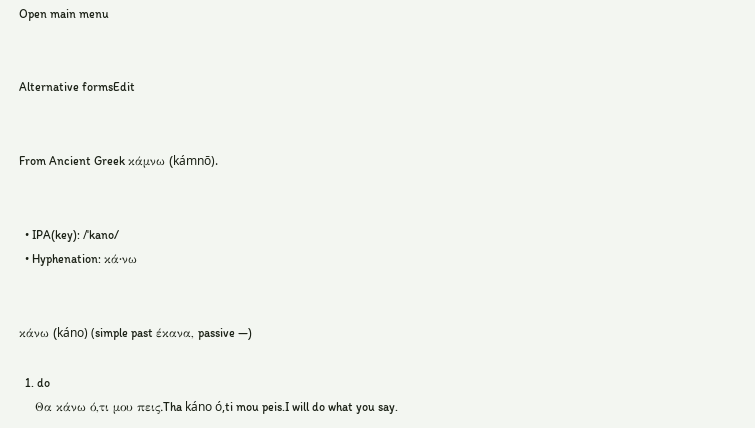Open main menu


Alternative formsEdit


From Ancient Greek κάμνω (kámnō).


  • IPA(key): /ˈkano/
  • Hyphenation: κά‧νω


κάνω (káno) (simple past έκανα, passive —)

  1. do
    Θα κάνω ό,τι μου πεις.Tha káno ó,ti mou peis.I will do what you say.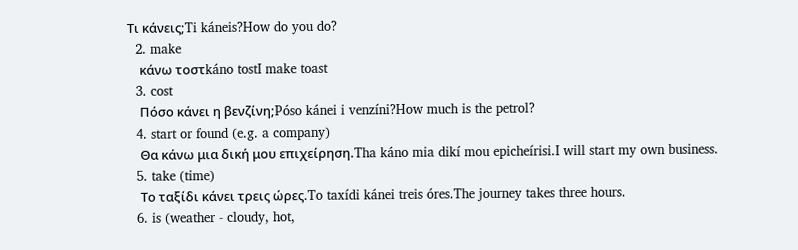Τι κάνεις;Ti káneis?How do you do?
  2. make
    κάνω τοστkáno tostI make toast
  3. cost
    Πόσο κάνει η βενζίνη;Póso kánei i venzíni?How much is the petrol?
  4. start or found (e.g. a company)
    Θα κάνω μια δική μου επιχείρηση.Tha káno mia dikí mou epicheírisi.I will start my own business.
  5. take (time)
    Το ταξίδι κάνει τρεις ώρες.To taxídi kánei treis óres.The journey takes three hours.
  6. is (weather - cloudy, hot,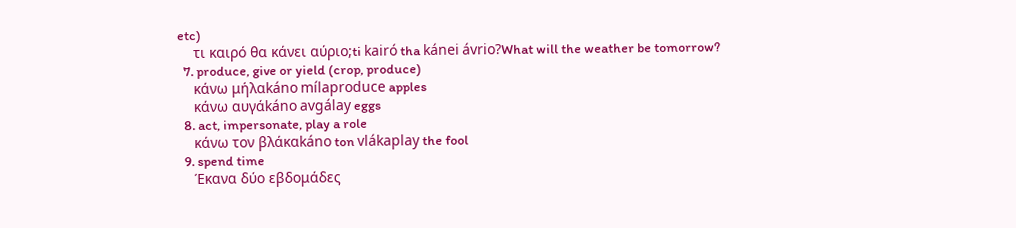etc)
    τι καιρό θα κάνει αύριο;ti kairó tha kánei ávrio?What will the weather be tomorrow?
  7. produce, give or yield (crop, produce)
    κάνω μήλαkáno mílaproduce apples
    κάνω αυγάkáno avgálay eggs
  8. act, impersonate, play a role
    κάνω τον βλάκαkáno ton vlákaplay the fool
  9. spend time
    Έκανα δύο εβδομάδες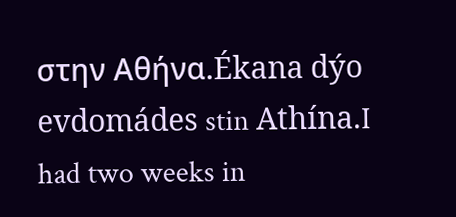στην Αθήνα.Ékana dýo evdomádes stin Athína.I had two weeks in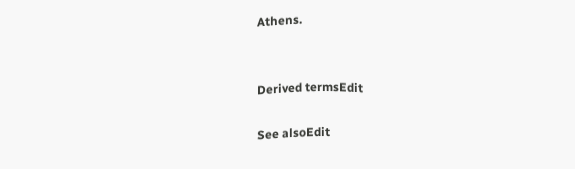Athens.


Derived termsEdit

See alsoEdit